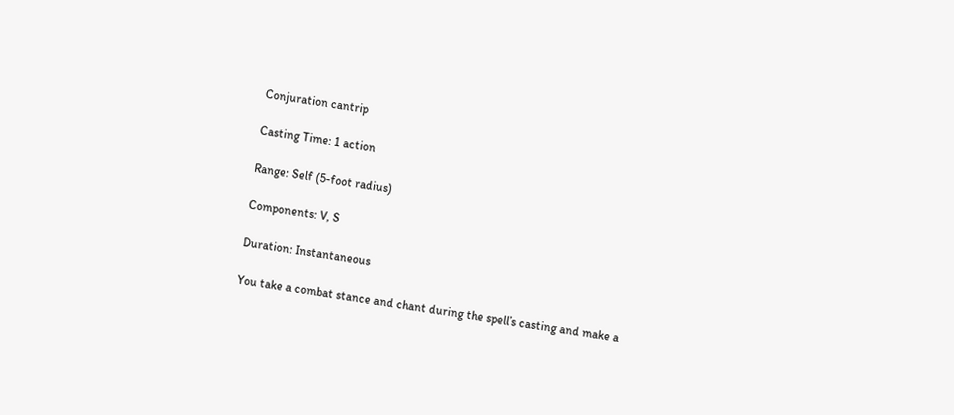Conjuration cantrip

Casting Time: 1 action

Range: Self (5-foot radius)

Components: V, S

Duration: Instantaneous

You take a combat stance and chant during the spell’s casting and make a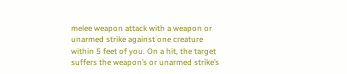melee weapon attack with a weapon or unarmed strike against one creature within 5 feet of you. On a hit, the target suffers the weapon’s or unarmed strike’s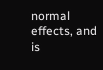normal effects, and is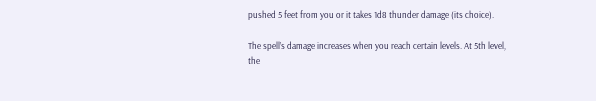pushed 5 feet from you or it takes 1d8 thunder damage (its choice).

The spell’s damage increases when you reach certain levels. At 5th level, the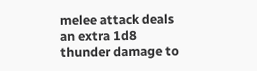melee attack deals an extra 1d8 thunder damage to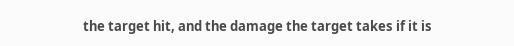the target hit, and the damage the target takes if it is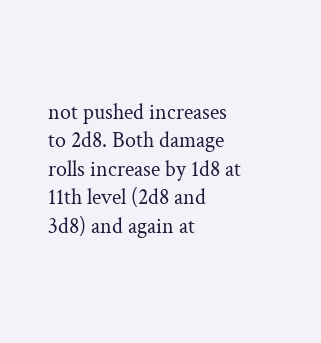not pushed increases to 2d8. Both damage rolls increase by 1d8 at 11th level (2d8 and 3d8) and again at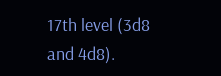17th level (3d8 and 4d8).